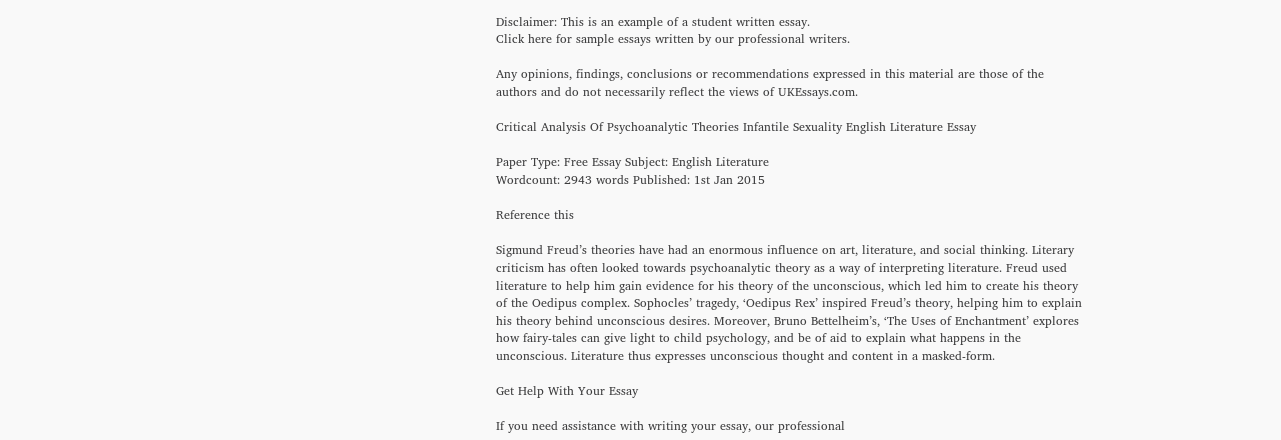Disclaimer: This is an example of a student written essay.
Click here for sample essays written by our professional writers.

Any opinions, findings, conclusions or recommendations expressed in this material are those of the authors and do not necessarily reflect the views of UKEssays.com.

Critical Analysis Of Psychoanalytic Theories Infantile Sexuality English Literature Essay

Paper Type: Free Essay Subject: English Literature
Wordcount: 2943 words Published: 1st Jan 2015

Reference this

Sigmund Freud’s theories have had an enormous influence on art, literature, and social thinking. Literary criticism has often looked towards psychoanalytic theory as a way of interpreting literature. Freud used literature to help him gain evidence for his theory of the unconscious, which led him to create his theory of the Oedipus complex. Sophocles’ tragedy, ‘Oedipus Rex’ inspired Freud’s theory, helping him to explain his theory behind unconscious desires. Moreover, Bruno Bettelheim’s, ‘The Uses of Enchantment’ explores how fairy-tales can give light to child psychology, and be of aid to explain what happens in the unconscious. Literature thus expresses unconscious thought and content in a masked-form.

Get Help With Your Essay

If you need assistance with writing your essay, our professional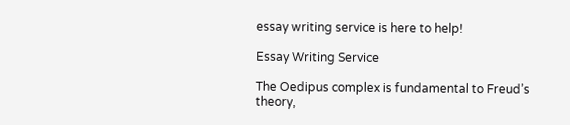essay writing service is here to help!

Essay Writing Service

The Oedipus complex is fundamental to Freud’s theory,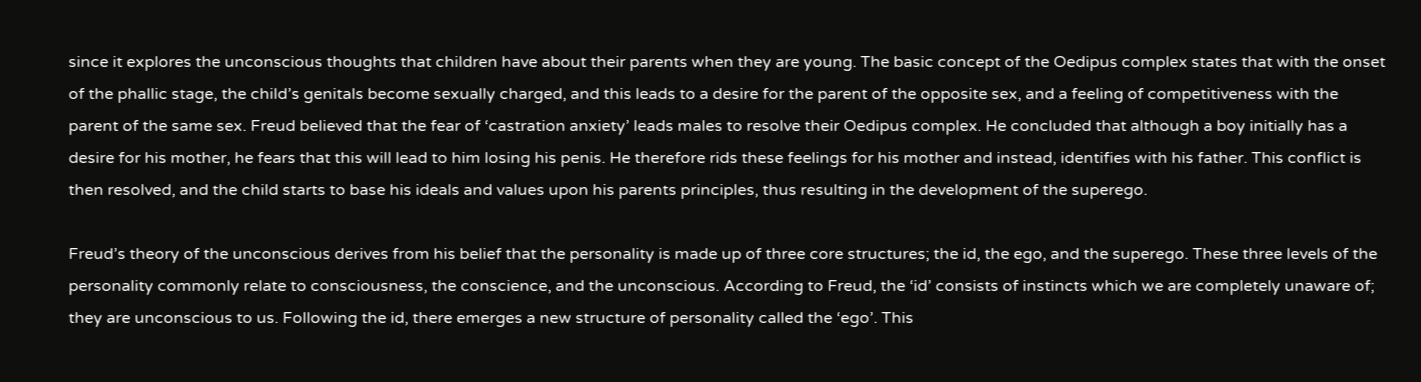since it explores the unconscious thoughts that children have about their parents when they are young. The basic concept of the Oedipus complex states that with the onset of the phallic stage, the child’s genitals become sexually charged, and this leads to a desire for the parent of the opposite sex, and a feeling of competitiveness with the parent of the same sex. Freud believed that the fear of ‘castration anxiety’ leads males to resolve their Oedipus complex. He concluded that although a boy initially has a desire for his mother, he fears that this will lead to him losing his penis. He therefore rids these feelings for his mother and instead, identifies with his father. This conflict is then resolved, and the child starts to base his ideals and values upon his parents principles, thus resulting in the development of the superego.

Freud’s theory of the unconscious derives from his belief that the personality is made up of three core structures; the id, the ego, and the superego. These three levels of the personality commonly relate to consciousness, the conscience, and the unconscious. According to Freud, the ‘id’ consists of instincts which we are completely unaware of; they are unconscious to us. Following the id, there emerges a new structure of personality called the ‘ego’. This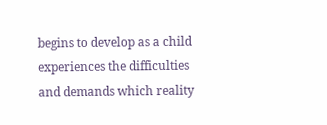begins to develop as a child experiences the difficulties and demands which reality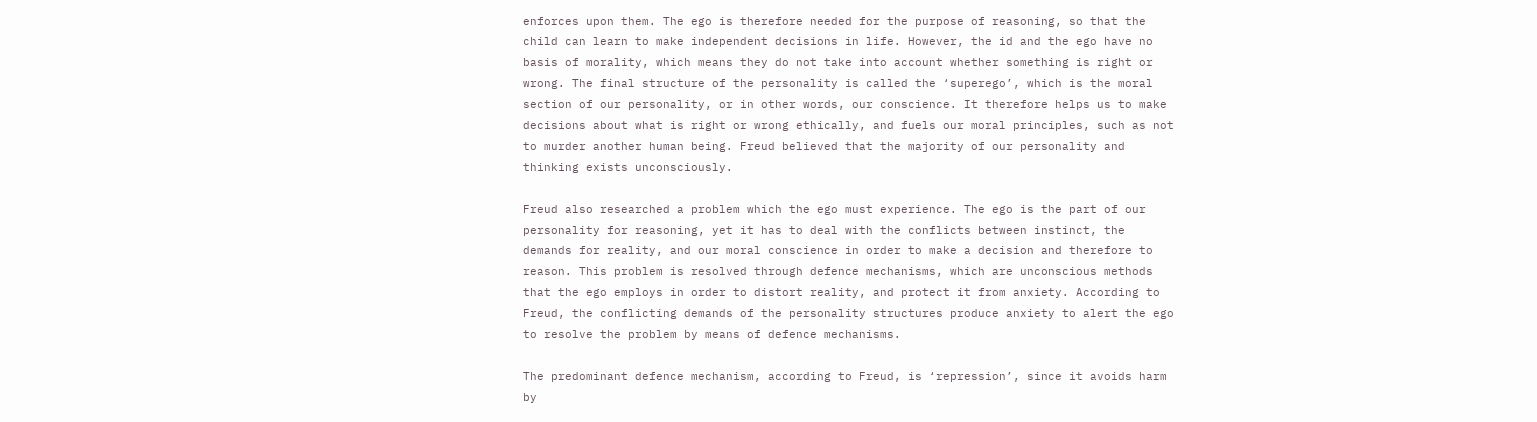enforces upon them. The ego is therefore needed for the purpose of reasoning, so that the child can learn to make independent decisions in life. However, the id and the ego have no basis of morality, which means they do not take into account whether something is right or wrong. The final structure of the personality is called the ‘superego’, which is the moral section of our personality, or in other words, our conscience. It therefore helps us to make decisions about what is right or wrong ethically, and fuels our moral principles, such as not to murder another human being. Freud believed that the majority of our personality and thinking exists unconsciously.

Freud also researched a problem which the ego must experience. The ego is the part of our personality for reasoning, yet it has to deal with the conflicts between instinct, the demands for reality, and our moral conscience in order to make a decision and therefore to reason. This problem is resolved through defence mechanisms, which are unconscious methods that the ego employs in order to distort reality, and protect it from anxiety. According to Freud, the conflicting demands of the personality structures produce anxiety to alert the ego to resolve the problem by means of defence mechanisms.

The predominant defence mechanism, according to Freud, is ‘repression’, since it avoids harm by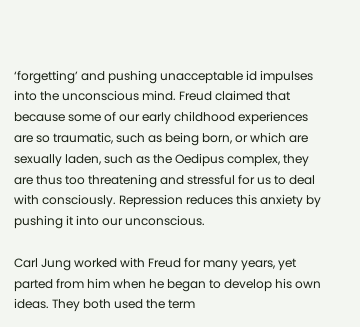‘forgetting’ and pushing unacceptable id impulses into the unconscious mind. Freud claimed that because some of our early childhood experiences are so traumatic, such as being born, or which are sexually laden, such as the Oedipus complex, they are thus too threatening and stressful for us to deal with consciously. Repression reduces this anxiety by pushing it into our unconscious.

Carl Jung worked with Freud for many years, yet parted from him when he began to develop his own ideas. They both used the term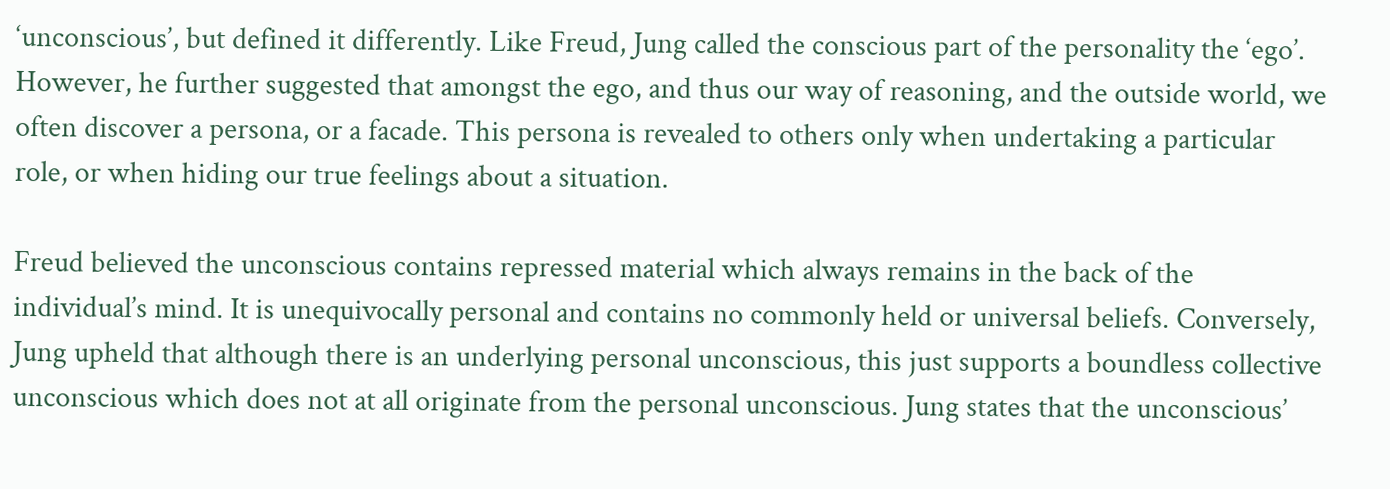‘unconscious’, but defined it differently. Like Freud, Jung called the conscious part of the personality the ‘ego’. However, he further suggested that amongst the ego, and thus our way of reasoning, and the outside world, we often discover a persona, or a facade. This persona is revealed to others only when undertaking a particular role, or when hiding our true feelings about a situation.

Freud believed the unconscious contains repressed material which always remains in the back of the individual’s mind. It is unequivocally personal and contains no commonly held or universal beliefs. Conversely, Jung upheld that although there is an underlying personal unconscious, this just supports a boundless collective unconscious which does not at all originate from the personal unconscious. Jung states that the unconscious’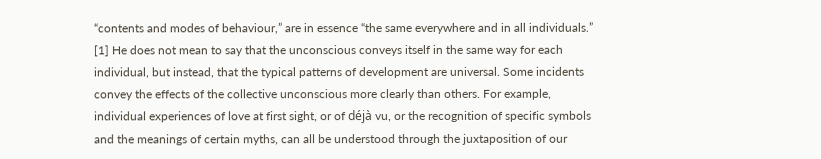“contents and modes of behaviour,” are in essence “the same everywhere and in all individuals.” [1] He does not mean to say that the unconscious conveys itself in the same way for each individual, but instead, that the typical patterns of development are universal. Some incidents convey the effects of the collective unconscious more clearly than others. For example, individual experiences of love at first sight, or of déjà vu, or the recognition of specific symbols and the meanings of certain myths, can all be understood through the juxtaposition of our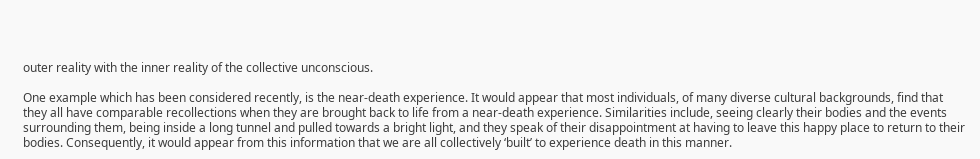outer reality with the inner reality of the collective unconscious.

One example which has been considered recently, is the near-death experience. It would appear that most individuals, of many diverse cultural backgrounds, find that they all have comparable recollections when they are brought back to life from a near-death experience. Similarities include, seeing clearly their bodies and the events surrounding them, being inside a long tunnel and pulled towards a bright light, and they speak of their disappointment at having to leave this happy place to return to their bodies. Consequently, it would appear from this information that we are all collectively ‘built’ to experience death in this manner.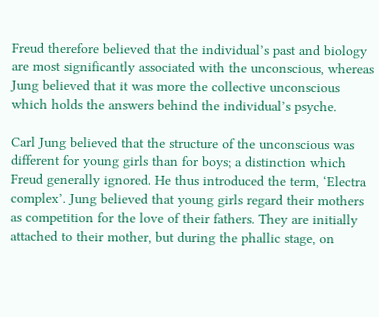Freud therefore believed that the individual’s past and biology are most significantly associated with the unconscious, whereas Jung believed that it was more the collective unconscious which holds the answers behind the individual’s psyche.

Carl Jung believed that the structure of the unconscious was different for young girls than for boys; a distinction which Freud generally ignored. He thus introduced the term, ‘Electra complex’. Jung believed that young girls regard their mothers as competition for the love of their fathers. They are initially attached to their mother, but during the phallic stage, on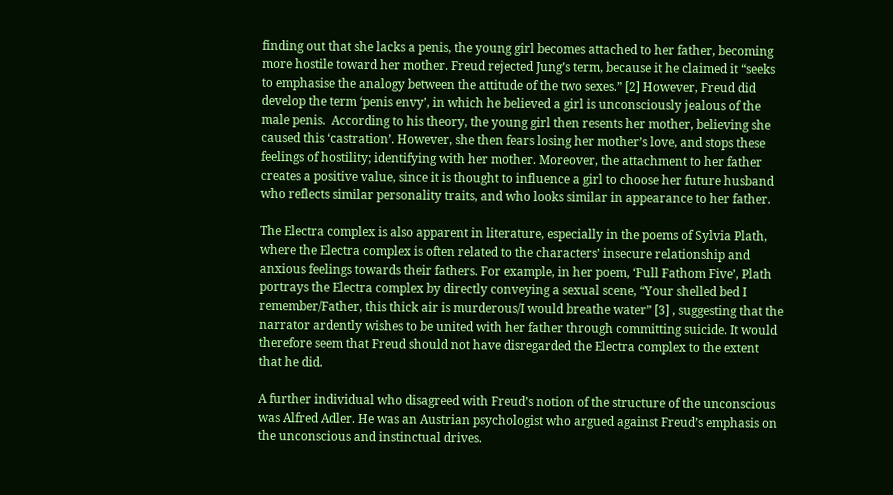finding out that she lacks a penis, the young girl becomes attached to her father, becoming more hostile toward her mother. Freud rejected Jung’s term, because it he claimed it “seeks to emphasise the analogy between the attitude of the two sexes.” [2] However, Freud did develop the term ‘penis envy’, in which he believed a girl is unconsciously jealous of the male penis.  According to his theory, the young girl then resents her mother, believing she caused this ‘castration’. However, she then fears losing her mother’s love, and stops these feelings of hostility; identifying with her mother. Moreover, the attachment to her father creates a positive value, since it is thought to influence a girl to choose her future husband who reflects similar personality traits, and who looks similar in appearance to her father.

The Electra complex is also apparent in literature, especially in the poems of Sylvia Plath, where the Electra complex is often related to the characters’ insecure relationship and anxious feelings towards their fathers. For example, in her poem, ‘Full Fathom Five’, Plath portrays the Electra complex by directly conveying a sexual scene, “Your shelled bed I remember/Father, this thick air is murderous/I would breathe water” [3] , suggesting that the narrator ardently wishes to be united with her father through committing suicide. It would therefore seem that Freud should not have disregarded the Electra complex to the extent that he did.

A further individual who disagreed with Freud’s notion of the structure of the unconscious was Alfred Adler. He was an Austrian psychologist who argued against Freud’s emphasis on the unconscious and instinctual drives.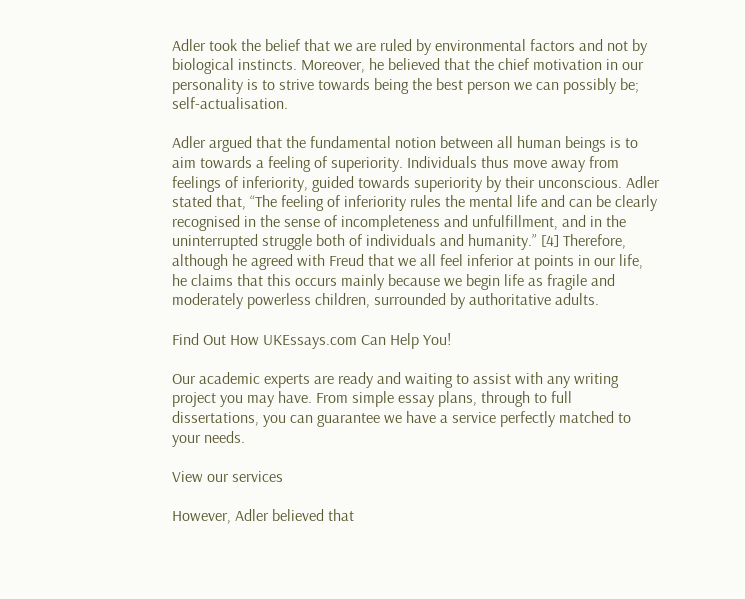Adler took the belief that we are ruled by environmental factors and not by biological instincts. Moreover, he believed that the chief motivation in our personality is to strive towards being the best person we can possibly be; self-actualisation.

Adler argued that the fundamental notion between all human beings is to aim towards a feeling of superiority. Individuals thus move away from feelings of inferiority, guided towards superiority by their unconscious. Adler stated that, “The feeling of inferiority rules the mental life and can be clearly recognised in the sense of incompleteness and unfulfillment, and in the uninterrupted struggle both of individuals and humanity.” [4] Therefore, although he agreed with Freud that we all feel inferior at points in our life, he claims that this occurs mainly because we begin life as fragile and moderately powerless children, surrounded by authoritative adults.

Find Out How UKEssays.com Can Help You!

Our academic experts are ready and waiting to assist with any writing project you may have. From simple essay plans, through to full dissertations, you can guarantee we have a service perfectly matched to your needs.

View our services

However, Adler believed that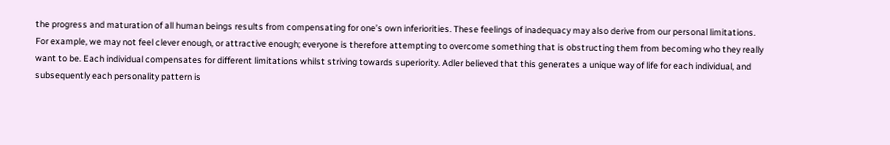the progress and maturation of all human beings results from compensating for one’s own inferiorities. These feelings of inadequacy may also derive from our personal limitations. For example, we may not feel clever enough, or attractive enough; everyone is therefore attempting to overcome something that is obstructing them from becoming who they really want to be. Each individual compensates for different limitations whilst striving towards superiority. Adler believed that this generates a unique way of life for each individual, and subsequently each personality pattern is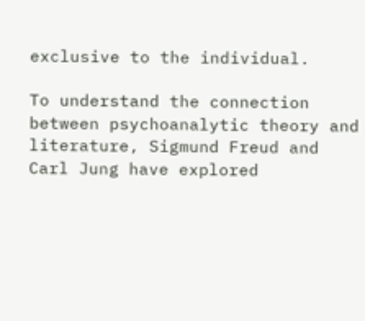exclusive to the individual.

To understand the connection between psychoanalytic theory and literature, Sigmund Freud and Carl Jung have explored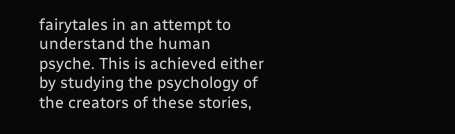fairytales in an attempt to understand the human psyche. This is achieved either by studying the psychology of the creators of these stories,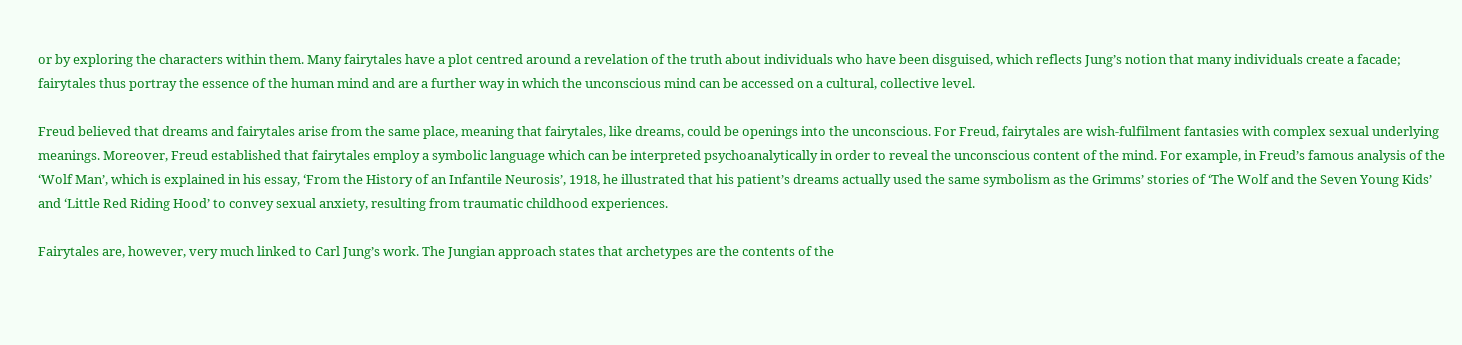or by exploring the characters within them. Many fairytales have a plot centred around a revelation of the truth about individuals who have been disguised, which reflects Jung’s notion that many individuals create a facade; fairytales thus portray the essence of the human mind and are a further way in which the unconscious mind can be accessed on a cultural, collective level.

Freud believed that dreams and fairytales arise from the same place, meaning that fairytales, like dreams, could be openings into the unconscious. For Freud, fairytales are wish-fulfilment fantasies with complex sexual underlying meanings. Moreover, Freud established that fairytales employ a symbolic language which can be interpreted psychoanalytically in order to reveal the unconscious content of the mind. For example, in Freud’s famous analysis of the ‘Wolf Man’, which is explained in his essay, ‘From the History of an Infantile Neurosis’, 1918, he illustrated that his patient’s dreams actually used the same symbolism as the Grimms’ stories of ‘The Wolf and the Seven Young Kids’ and ‘Little Red Riding Hood’ to convey sexual anxiety, resulting from traumatic childhood experiences.

Fairytales are, however, very much linked to Carl Jung’s work. The Jungian approach states that archetypes are the contents of the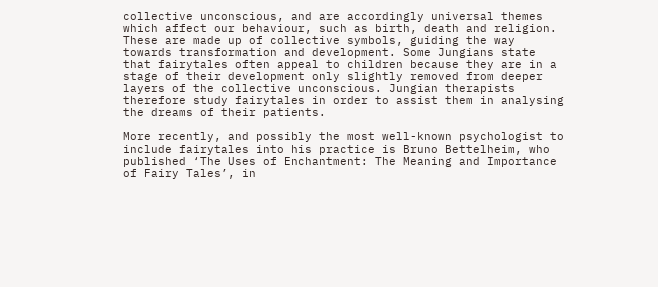collective unconscious, and are accordingly universal themes which affect our behaviour, such as birth, death and religion. These are made up of collective symbols, guiding the way towards transformation and development. Some Jungians state that fairytales often appeal to children because they are in a stage of their development only slightly removed from deeper layers of the collective unconscious. Jungian therapists therefore study fairytales in order to assist them in analysing the dreams of their patients.

More recently, and possibly the most well-known psychologist to include fairytales into his practice is Bruno Bettelheim, who published ‘The Uses of Enchantment: The Meaning and Importance of Fairy Tales’, in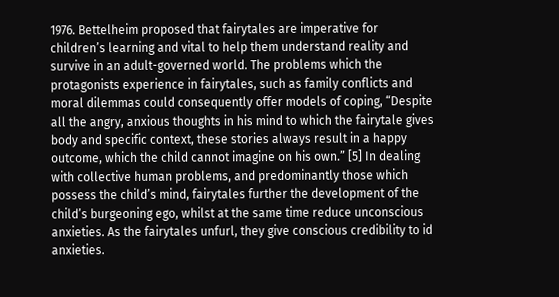1976. Bettelheim proposed that fairytales are imperative for children’s learning and vital to help them understand reality and survive in an adult-governed world. The problems which the protagonists experience in fairytales, such as family conflicts and moral dilemmas could consequently offer models of coping, “Despite all the angry, anxious thoughts in his mind to which the fairytale gives body and specific context, these stories always result in a happy outcome, which the child cannot imagine on his own.” [5] In dealing with collective human problems, and predominantly those which possess the child’s mind, fairytales further the development of the child’s burgeoning ego, whilst at the same time reduce unconscious anxieties. As the fairytales unfurl, they give conscious credibility to id anxieties.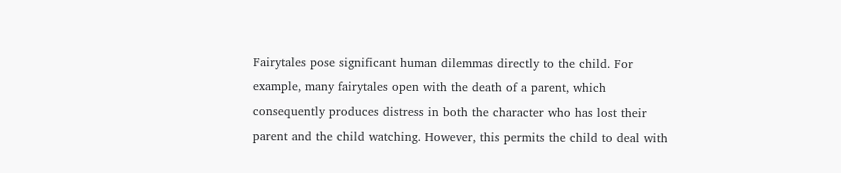Fairytales pose significant human dilemmas directly to the child. For example, many fairytales open with the death of a parent, which consequently produces distress in both the character who has lost their parent and the child watching. However, this permits the child to deal with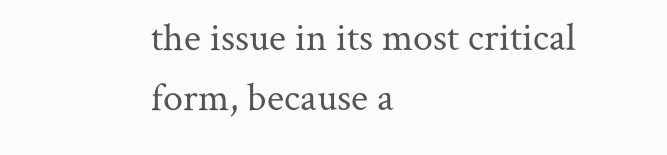the issue in its most critical form, because a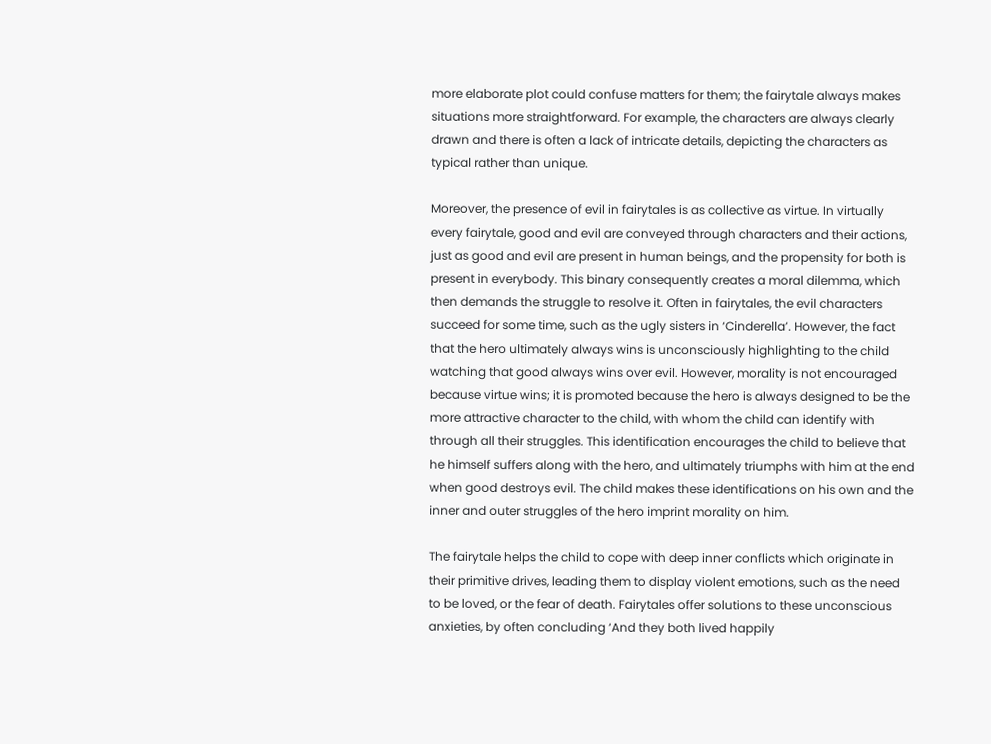more elaborate plot could confuse matters for them; the fairytale always makes situations more straightforward. For example, the characters are always clearly drawn and there is often a lack of intricate details, depicting the characters as typical rather than unique.

Moreover, the presence of evil in fairytales is as collective as virtue. In virtually every fairytale, good and evil are conveyed through characters and their actions, just as good and evil are present in human beings, and the propensity for both is present in everybody. This binary consequently creates a moral dilemma, which then demands the struggle to resolve it. Often in fairytales, the evil characters succeed for some time, such as the ugly sisters in ‘Cinderella’. However, the fact that the hero ultimately always wins is unconsciously highlighting to the child watching that good always wins over evil. However, morality is not encouraged because virtue wins; it is promoted because the hero is always designed to be the more attractive character to the child, with whom the child can identify with through all their struggles. This identification encourages the child to believe that he himself suffers along with the hero, and ultimately triumphs with him at the end when good destroys evil. The child makes these identifications on his own and the inner and outer struggles of the hero imprint morality on him.

The fairytale helps the child to cope with deep inner conflicts which originate in their primitive drives, leading them to display violent emotions, such as the need to be loved, or the fear of death. Fairytales offer solutions to these unconscious anxieties, by often concluding ‘And they both lived happily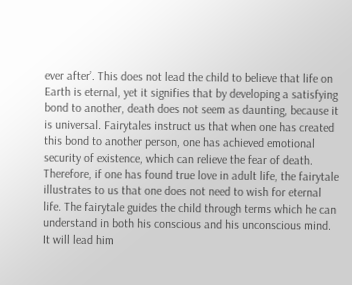ever after’. This does not lead the child to believe that life on Earth is eternal, yet it signifies that by developing a satisfying bond to another, death does not seem as daunting, because it is universal. Fairytales instruct us that when one has created this bond to another person, one has achieved emotional security of existence, which can relieve the fear of death. Therefore, if one has found true love in adult life, the fairytale illustrates to us that one does not need to wish for eternal life. The fairytale guides the child through terms which he can understand in both his conscious and his unconscious mind. It will lead him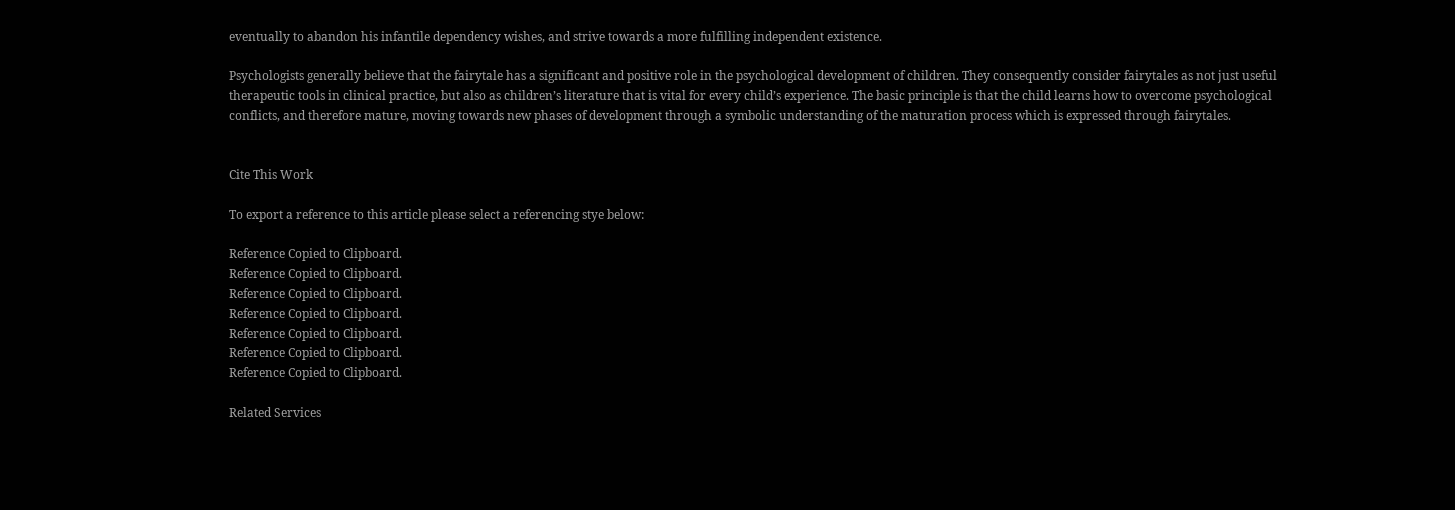eventually to abandon his infantile dependency wishes, and strive towards a more fulfilling independent existence.

Psychologists generally believe that the fairytale has a significant and positive role in the psychological development of children. They consequently consider fairytales as not just useful therapeutic tools in clinical practice, but also as children’s literature that is vital for every child’s experience. The basic principle is that the child learns how to overcome psychological conflicts, and therefore mature, moving towards new phases of development through a symbolic understanding of the maturation process which is expressed through fairytales.


Cite This Work

To export a reference to this article please select a referencing stye below:

Reference Copied to Clipboard.
Reference Copied to Clipboard.
Reference Copied to Clipboard.
Reference Copied to Clipboard.
Reference Copied to Clipboard.
Reference Copied to Clipboard.
Reference Copied to Clipboard.

Related Services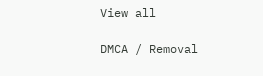View all

DMCA / Removal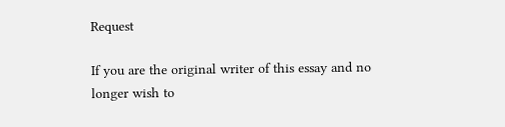Request

If you are the original writer of this essay and no longer wish to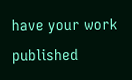have your work published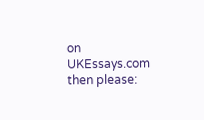on UKEssays.com then please: